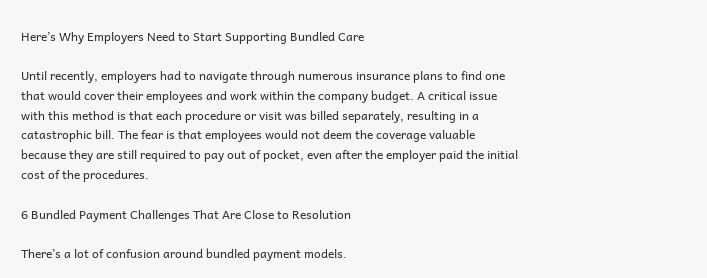Here’s Why Employers Need to Start Supporting Bundled Care

Until recently, employers had to navigate through numerous insurance plans to find one that would cover their employees and work within the company budget. A critical issue with this method is that each procedure or visit was billed separately, resulting in a catastrophic bill. The fear is that employees would not deem the coverage valuable because they are still required to pay out of pocket, even after the employer paid the initial cost of the procedures.

6 Bundled Payment Challenges That Are Close to Resolution

There’s a lot of confusion around bundled payment models.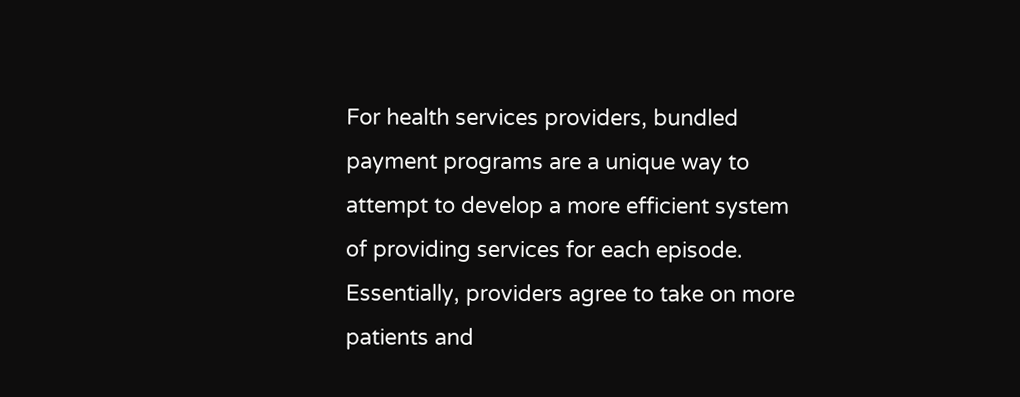For health services providers, bundled payment programs are a unique way to attempt to develop a more efficient system of providing services for each episode. Essentially, providers agree to take on more patients and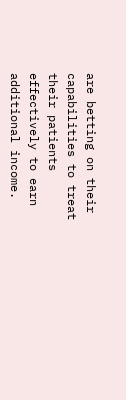are betting on their capabilities to treat their patients effectively to earn additional income.